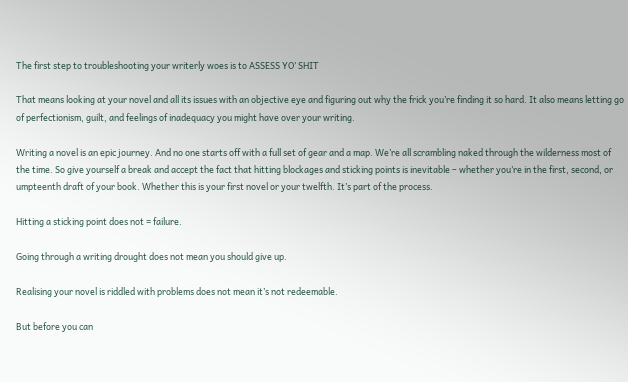The first step to troubleshooting your writerly woes is to ASSESS YO’ SHIT

That means looking at your novel and all its issues with an objective eye and figuring out why the frick you’re finding it so hard. It also means letting go of perfectionism, guilt, and feelings of inadequacy you might have over your writing.

Writing a novel is an epic journey. And no one starts off with a full set of gear and a map. We’re all scrambling naked through the wilderness most of the time. So give yourself a break and accept the fact that hitting blockages and sticking points is inevitable – whether you’re in the first, second, or umpteenth draft of your book. Whether this is your first novel or your twelfth. It’s part of the process.

Hitting a sticking point does not = failure.

Going through a writing drought does not mean you should give up.

Realising your novel is riddled with problems does not mean it’s not redeemable.

But before you can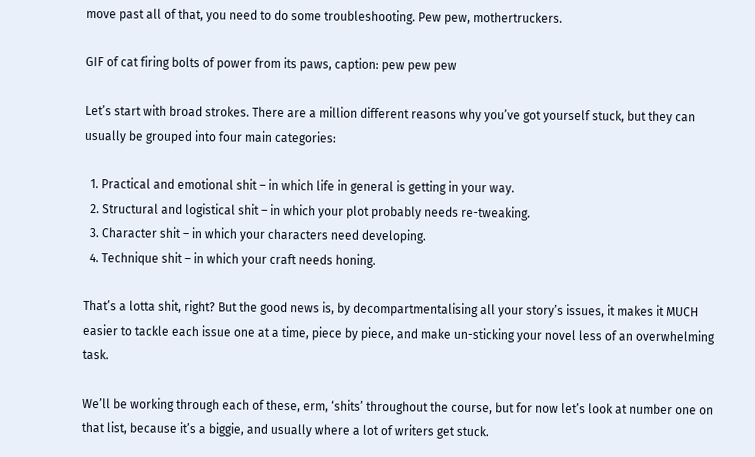move past all of that, you need to do some troubleshooting. Pew pew, mothertruckers.

GIF of cat firing bolts of power from its paws, caption: pew pew pew

Let’s start with broad strokes. There are a million different reasons why you’ve got yourself stuck, but they can usually be grouped into four main categories:

  1. Practical and emotional shit – in which life in general is getting in your way.
  2. Structural and logistical shit – in which your plot probably needs re-tweaking.
  3. Character shit – in which your characters need developing.
  4. Technique shit – in which your craft needs honing.

That’s a lotta shit, right? But the good news is, by decompartmentalising all your story’s issues, it makes it MUCH easier to tackle each issue one at a time, piece by piece, and make un-sticking your novel less of an overwhelming task.

We’ll be working through each of these, erm, ‘shits’ throughout the course, but for now let’s look at number one on that list, because it’s a biggie, and usually where a lot of writers get stuck.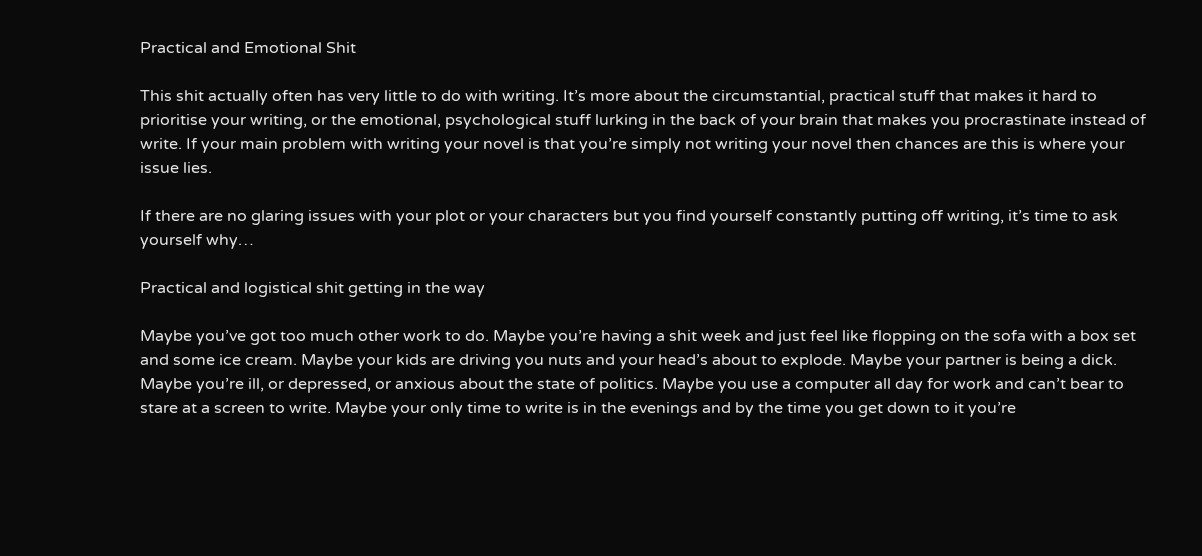Practical and Emotional Shit

This shit actually often has very little to do with writing. It’s more about the circumstantial, practical stuff that makes it hard to prioritise your writing, or the emotional, psychological stuff lurking in the back of your brain that makes you procrastinate instead of write. If your main problem with writing your novel is that you’re simply not writing your novel then chances are this is where your issue lies.

If there are no glaring issues with your plot or your characters but you find yourself constantly putting off writing, it’s time to ask yourself why…

Practical and logistical shit getting in the way

Maybe you’ve got too much other work to do. Maybe you’re having a shit week and just feel like flopping on the sofa with a box set and some ice cream. Maybe your kids are driving you nuts and your head’s about to explode. Maybe your partner is being a dick. Maybe you’re ill, or depressed, or anxious about the state of politics. Maybe you use a computer all day for work and can’t bear to stare at a screen to write. Maybe your only time to write is in the evenings and by the time you get down to it you’re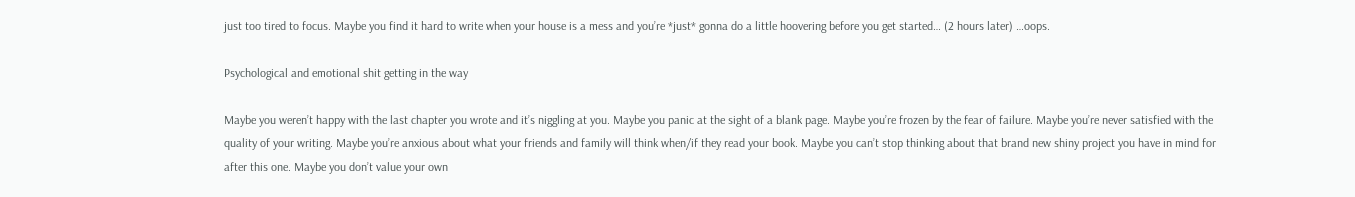just too tired to focus. Maybe you find it hard to write when your house is a mess and you’re *just* gonna do a little hoovering before you get started… (2 hours later) …oops.

Psychological and emotional shit getting in the way

Maybe you weren’t happy with the last chapter you wrote and it’s niggling at you. Maybe you panic at the sight of a blank page. Maybe you’re frozen by the fear of failure. Maybe you’re never satisfied with the quality of your writing. Maybe you’re anxious about what your friends and family will think when/if they read your book. Maybe you can’t stop thinking about that brand new shiny project you have in mind for after this one. Maybe you don’t value your own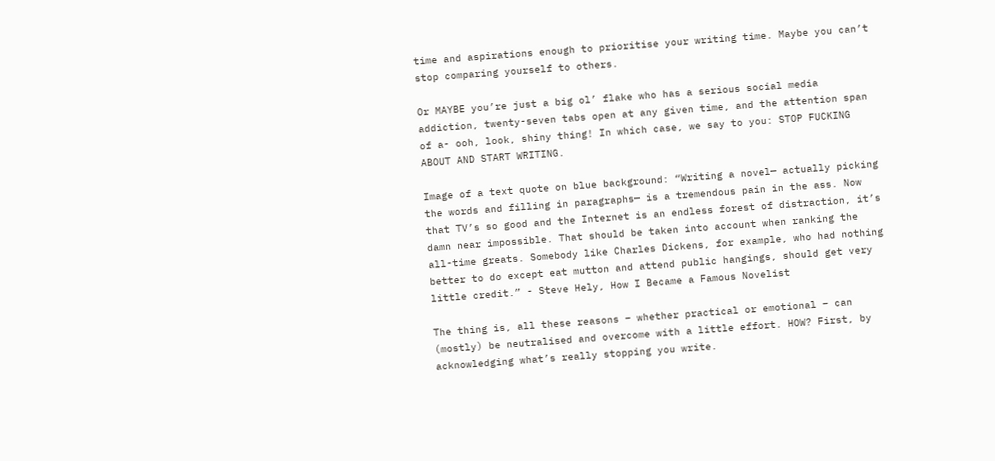time and aspirations enough to prioritise your writing time. Maybe you can’t stop comparing yourself to others.

Or MAYBE you’re just a big ol’ flake who has a serious social media addiction, twenty-seven tabs open at any given time, and the attention span of a- ooh, look, shiny thing! In which case, we say to you: STOP FUCKING ABOUT AND START WRITING.

Image of a text quote on blue background: “Writing a novel— actually picking the words and filling in paragraphs— is a tremendous pain in the ass. Now that TV’s so good and the Internet is an endless forest of distraction, it’s damn near impossible. That should be taken into account when ranking the all-time greats. Somebody like Charles Dickens, for example, who had nothing better to do except eat mutton and attend public hangings, should get very little credit.” - Steve Hely, How I Became a Famous Novelist

The thing is, all these reasons – whether practical or emotional – can (mostly) be neutralised and overcome with a little effort. HOW? First, by acknowledging what’s really stopping you write.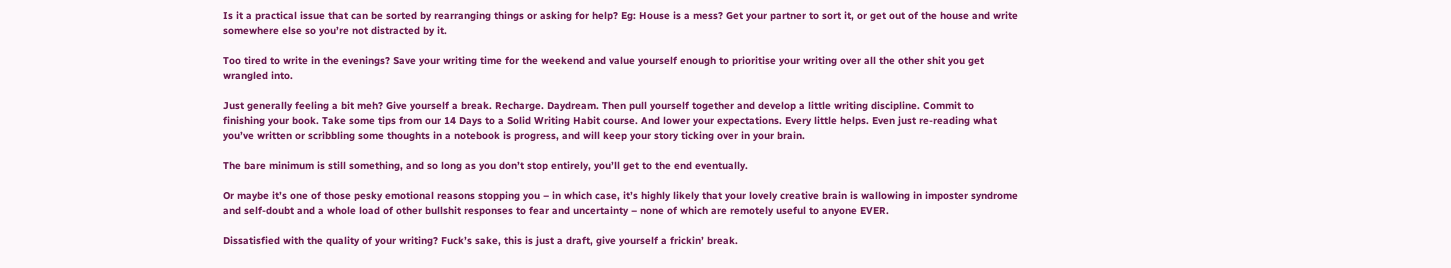Is it a practical issue that can be sorted by rearranging things or asking for help? Eg: House is a mess? Get your partner to sort it, or get out of the house and write somewhere else so you’re not distracted by it.

Too tired to write in the evenings? Save your writing time for the weekend and value yourself enough to prioritise your writing over all the other shit you get wrangled into.

Just generally feeling a bit meh? Give yourself a break. Recharge. Daydream. Then pull yourself together and develop a little writing discipline. Commit to finishing your book. Take some tips from our 14 Days to a Solid Writing Habit course. And lower your expectations. Every little helps. Even just re-reading what you’ve written or scribbling some thoughts in a notebook is progress, and will keep your story ticking over in your brain.

The bare minimum is still something, and so long as you don’t stop entirely, you’ll get to the end eventually.

Or maybe it’s one of those pesky emotional reasons stopping you – in which case, it’s highly likely that your lovely creative brain is wallowing in imposter syndrome and self-doubt and a whole load of other bullshit responses to fear and uncertainty – none of which are remotely useful to anyone EVER.

Dissatisfied with the quality of your writing? Fuck’s sake, this is just a draft, give yourself a frickin’ break.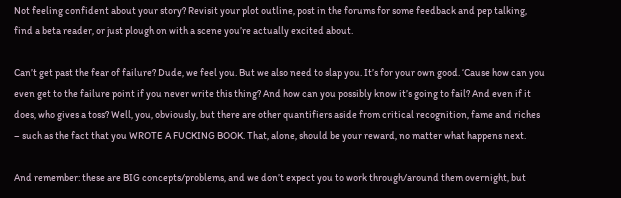Not feeling confident about your story? Revisit your plot outline, post in the forums for some feedback and pep talking, find a beta reader, or just plough on with a scene you’re actually excited about.

Can’t get past the fear of failure? Dude, we feel you. But we also need to slap you. It’s for your own good. ‘Cause how can you even get to the failure point if you never write this thing? And how can you possibly know it’s going to fail? And even if it does, who gives a toss? Well, you, obviously, but there are other quantifiers aside from critical recognition, fame and riches – such as the fact that you WROTE A FUCKING BOOK. That, alone, should be your reward, no matter what happens next.

And remember: these are BIG concepts/problems, and we don’t expect you to work through/around them overnight, but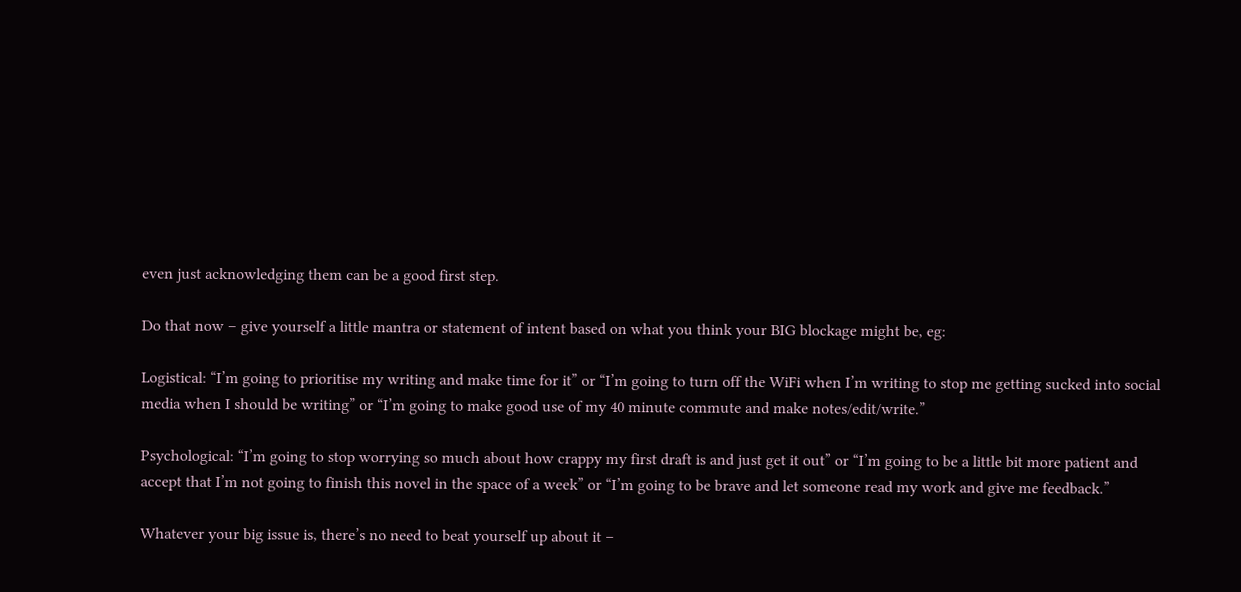even just acknowledging them can be a good first step.

Do that now – give yourself a little mantra or statement of intent based on what you think your BIG blockage might be, eg:

Logistical: “I’m going to prioritise my writing and make time for it” or “I’m going to turn off the WiFi when I’m writing to stop me getting sucked into social media when I should be writing” or “I’m going to make good use of my 40 minute commute and make notes/edit/write.”

Psychological: “I’m going to stop worrying so much about how crappy my first draft is and just get it out” or “I’m going to be a little bit more patient and accept that I’m not going to finish this novel in the space of a week” or “I’m going to be brave and let someone read my work and give me feedback.”

Whatever your big issue is, there’s no need to beat yourself up about it –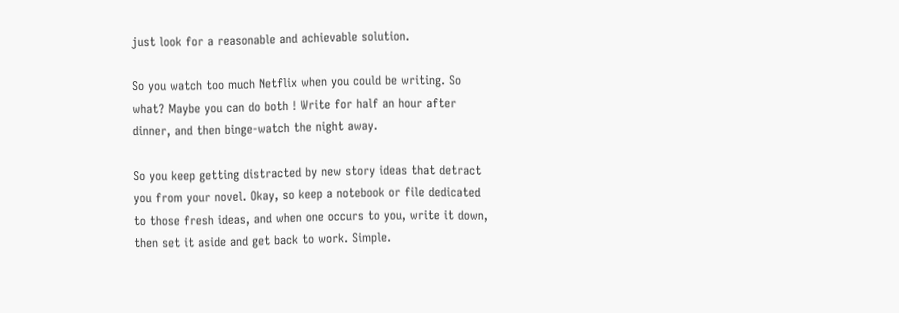just look for a reasonable and achievable solution.

So you watch too much Netflix when you could be writing. So what? Maybe you can do both ! Write for half an hour after dinner, and then binge-watch the night away.

So you keep getting distracted by new story ideas that detract you from your novel. Okay, so keep a notebook or file dedicated to those fresh ideas, and when one occurs to you, write it down, then set it aside and get back to work. Simple.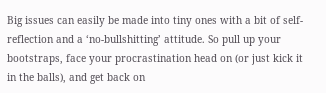Big issues can easily be made into tiny ones with a bit of self-reflection and a ‘no-bullshitting’ attitude. So pull up your bootstraps, face your procrastination head on (or just kick it in the balls), and get back on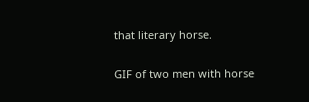that literary horse.

GIF of two men with horse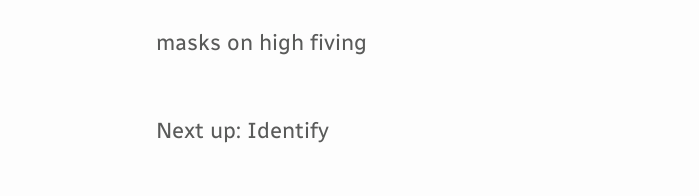masks on high fiving

Next up: Identify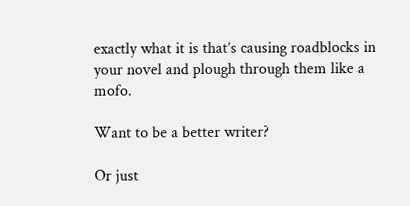exactly what it is that’s causing roadblocks in your novel and plough through them like a mofo.

Want to be a better writer?

Or just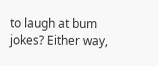to laugh at bum jokes? Either way,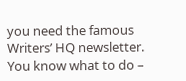you need the famous Writers’ HQ newsletter. You know what to do –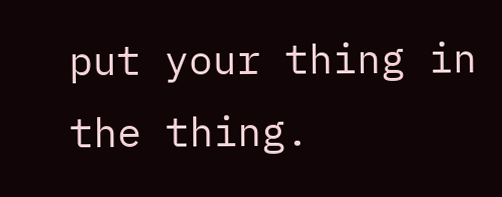put your thing in the thing.